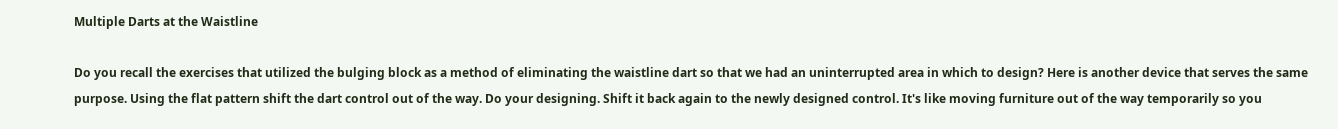Multiple Darts at the Waistline

Do you recall the exercises that utilized the bulging block as a method of eliminating the waistline dart so that we had an uninterrupted area in which to design? Here is another device that serves the same purpose. Using the flat pattern shift the dart control out of the way. Do your designing. Shift it back again to the newly designed control. It's like moving furniture out of the way temporarily so you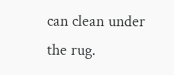can clean under the rug.